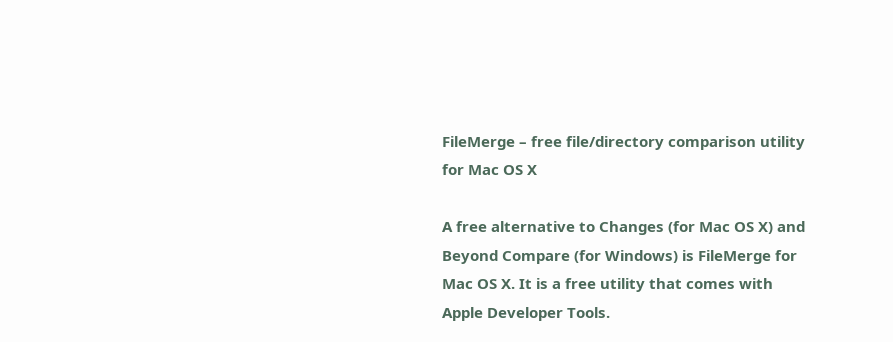FileMerge – free file/directory comparison utility for Mac OS X

A free alternative to Changes (for Mac OS X) and Beyond Compare (for Windows) is FileMerge for Mac OS X. It is a free utility that comes with Apple Developer Tools.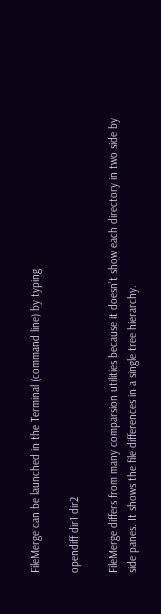FileMerge can be launched in the Terminal (command line) by typing

opendiff dir1 dir2

FileMerge differs from many comparsion utilities because it doesn’t show each directory in two side by side panes. It shows the file differences in a single tree hierarchy.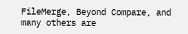FileMerge, Beyond Compare, and many others are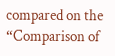compared on the “Comparison of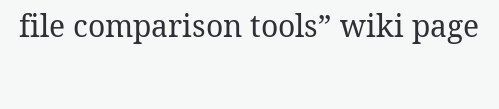file comparison tools” wiki page